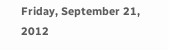Friday, September 21, 2012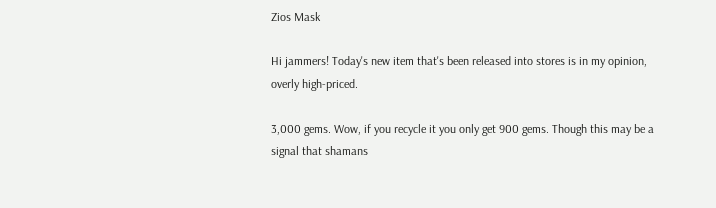Zios Mask

Hi jammers! Today's new item that's been released into stores is in my opinion, overly high-priced.

3,000 gems. Wow, if you recycle it you only get 900 gems. Though this may be a signal that shamans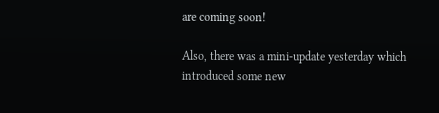are coming soon!

Also, there was a mini-update yesterday which introduced some new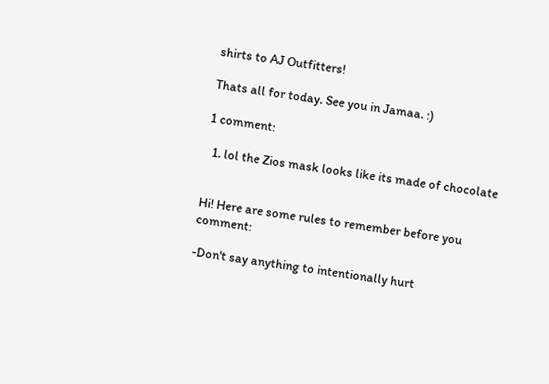shirts to AJ Outfitters!

Thats all for today. See you in Jamaa. :)

1 comment:

  1. lol the Zios mask looks like its made of chocolate


Hi! Here are some rules to remember before you comment:

-Don't say anything to intentionally hurt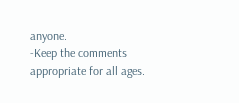anyone.
-Keep the comments appropriate for all ages.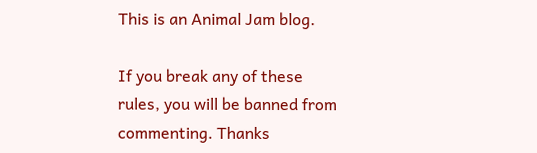This is an Animal Jam blog.

If you break any of these rules, you will be banned from commenting. Thanks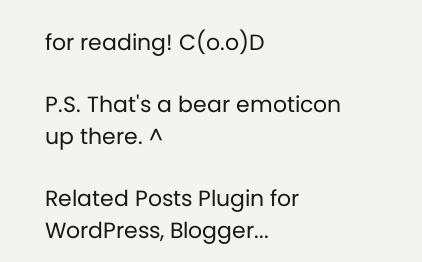for reading! C(o.o)D

P.S. That's a bear emoticon up there. ^

Related Posts Plugin for WordPress, Blogger...